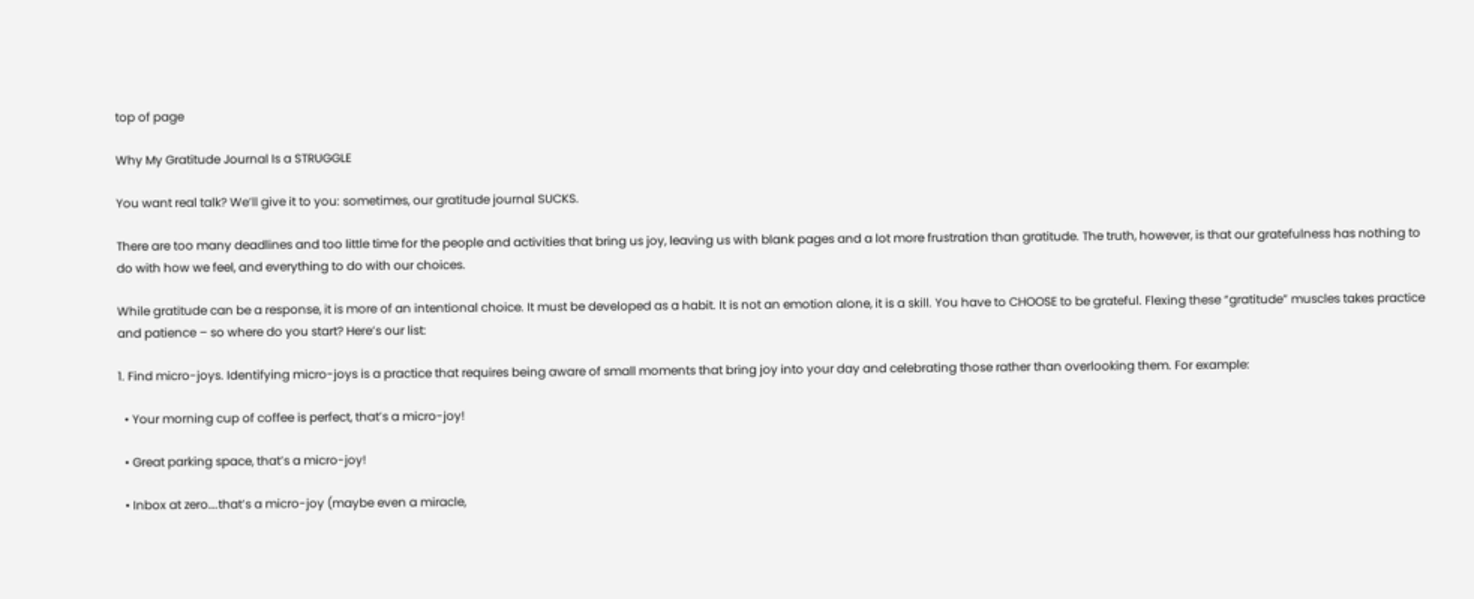top of page

Why My Gratitude Journal Is a STRUGGLE

You want real talk? We’ll give it to you: sometimes, our gratitude journal SUCKS.

There are too many deadlines and too little time for the people and activities that bring us joy, leaving us with blank pages and a lot more frustration than gratitude. The truth, however, is that our gratefulness has nothing to do with how we feel, and everything to do with our choices.

While gratitude can be a response, it is more of an intentional choice. It must be developed as a habit. It is not an emotion alone, it is a skill. You have to CHOOSE to be grateful. Flexing these “gratitude” muscles takes practice and patience – so where do you start? Here’s our list:

1. Find micro-joys. Identifying micro-joys is a practice that requires being aware of small moments that bring joy into your day and celebrating those rather than overlooking them. For example:

  • Your morning cup of coffee is perfect, that’s a micro-joy!

  • Great parking space, that’s a micro-joy!

  • Inbox at zero….that’s a micro-joy (maybe even a miracle,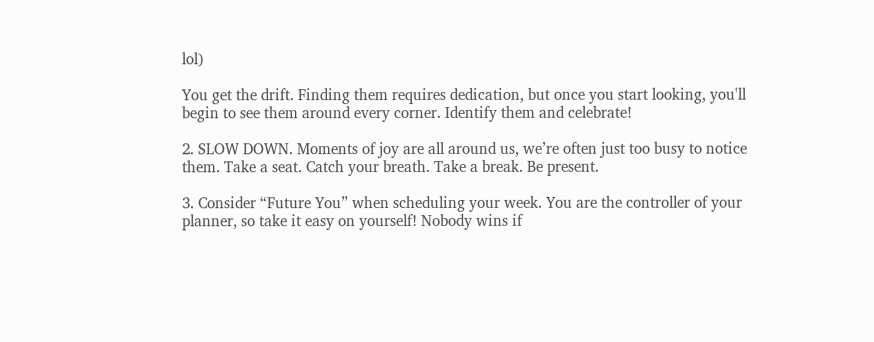lol)

You get the drift. Finding them requires dedication, but once you start looking, you'll begin to see them around every corner. Identify them and celebrate!

2. SLOW DOWN. Moments of joy are all around us, we’re often just too busy to notice them. Take a seat. Catch your breath. Take a break. Be present.

3. Consider “Future You” when scheduling your week. You are the controller of your planner, so take it easy on yourself! Nobody wins if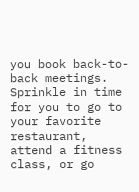you book back-to-back meetings. Sprinkle in time for you to go to your favorite restaurant, attend a fitness class, or go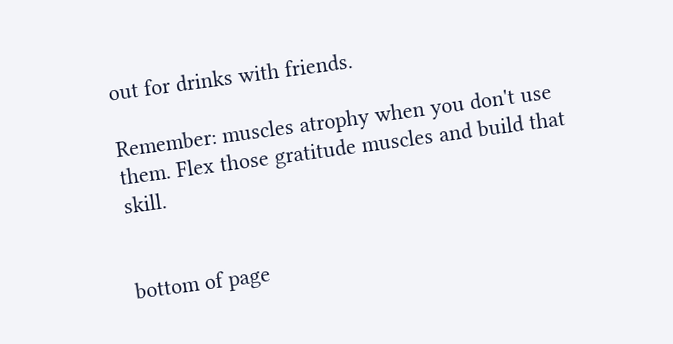out for drinks with friends.

Remember: muscles atrophy when you don't use them. Flex those gratitude muscles and build that skill.


bottom of page